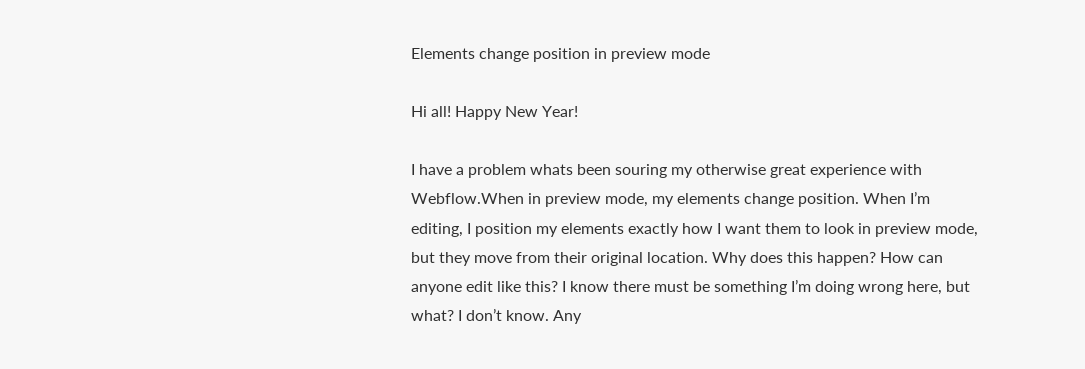Elements change position in preview mode

Hi all! Happy New Year!

I have a problem whats been souring my otherwise great experience with Webflow.When in preview mode, my elements change position. When I’m editing, I position my elements exactly how I want them to look in preview mode, but they move from their original location. Why does this happen? How can anyone edit like this? I know there must be something I’m doing wrong here, but what? I don’t know. Any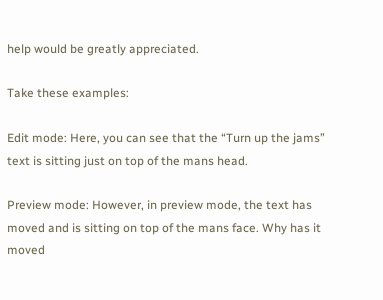help would be greatly appreciated.

Take these examples:

Edit mode: Here, you can see that the “Turn up the jams” text is sitting just on top of the mans head.

Preview mode: However, in preview mode, the text has moved and is sitting on top of the mans face. Why has it moved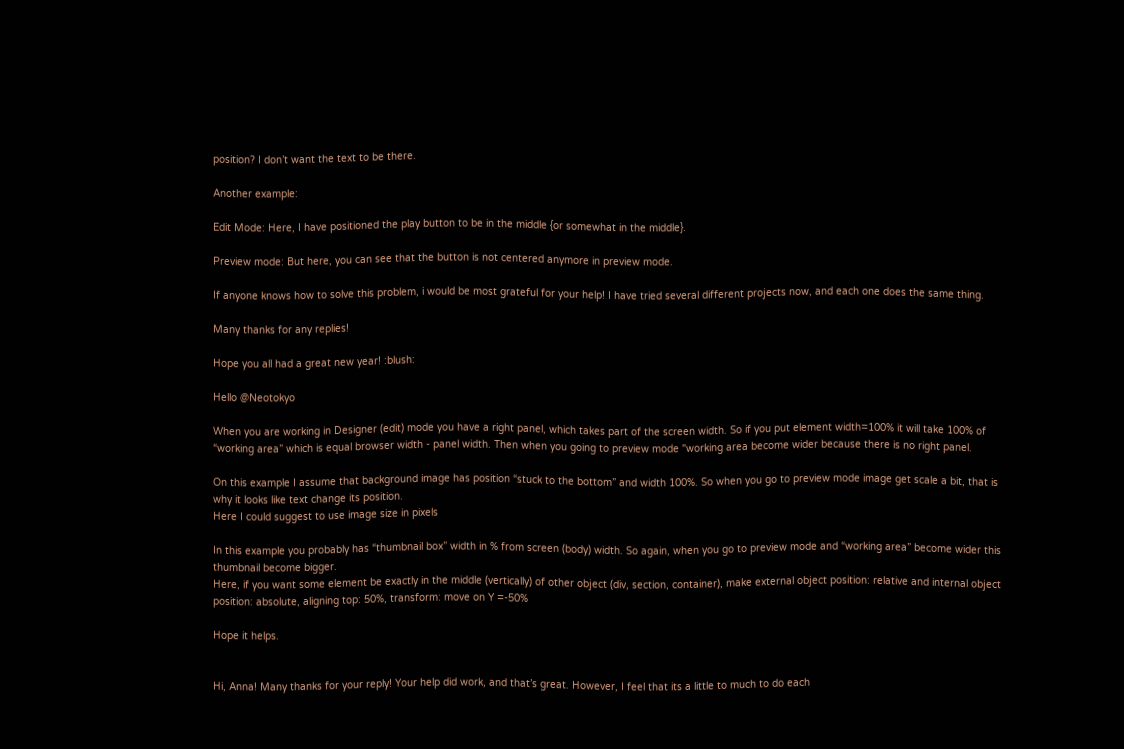position? I don’t want the text to be there.

Another example:

Edit Mode: Here, I have positioned the play button to be in the middle {or somewhat in the middle}.

Preview mode: But here, you can see that the button is not centered anymore in preview mode.

If anyone knows how to solve this problem, i would be most grateful for your help! I have tried several different projects now, and each one does the same thing.

Many thanks for any replies!

Hope you all had a great new year! :blush:

Hello @Neotokyo

When you are working in Designer (edit) mode you have a right panel, which takes part of the screen width. So if you put element width=100% it will take 100% of “working area” which is equal browser width - panel width. Then when you going to preview mode "working area become wider because there is no right panel.

On this example I assume that background image has position “stuck to the bottom” and width 100%. So when you go to preview mode image get scale a bit, that is why it looks like text change its position.
Here I could suggest to use image size in pixels

In this example you probably has “thumbnail box” width in % from screen (body) width. So again, when you go to preview mode and “working area” become wider this thumbnail become bigger.
Here, if you want some element be exactly in the middle (vertically) of other object (div, section, container), make external object position: relative and internal object position: absolute, aligning top: 50%, transform: move on Y =-50%

Hope it helps.


Hi, Anna! Many thanks for your reply! Your help did work, and that’s great. However, I feel that its a little to much to do each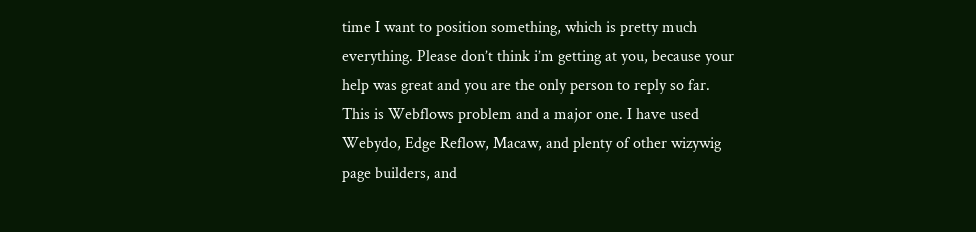time I want to position something, which is pretty much everything. Please don’t think i’m getting at you, because your help was great and you are the only person to reply so far. This is Webflows problem and a major one. I have used Webydo, Edge Reflow, Macaw, and plenty of other wizywig page builders, and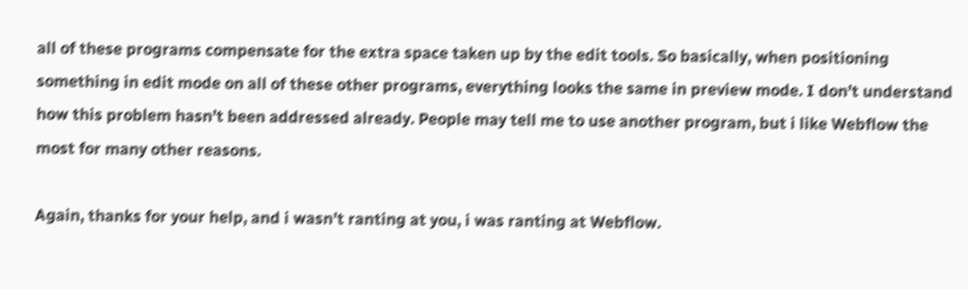all of these programs compensate for the extra space taken up by the edit tools. So basically, when positioning something in edit mode on all of these other programs, everything looks the same in preview mode. I don’t understand how this problem hasn’t been addressed already. People may tell me to use another program, but i like Webflow the most for many other reasons.

Again, thanks for your help, and i wasn’t ranting at you, i was ranting at Webflow.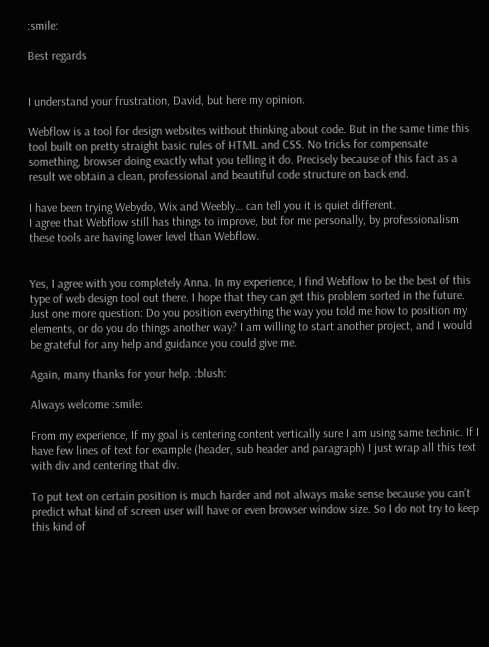:smile:

Best regards


I understand your frustration, David, but here my opinion.

Webflow is a tool for design websites without thinking about code. But in the same time this tool built on pretty straight basic rules of HTML and CSS. No tricks for compensate something, browser doing exactly what you telling it do. Precisely because of this fact as a result we obtain a clean, professional and beautiful code structure on back end.

I have been trying Webydo, Wix and Weebly… can tell you it is quiet different.
I agree that Webflow still has things to improve, but for me personally, by professionalism these tools are having lower level than Webflow.


Yes, I agree with you completely Anna. In my experience, I find Webflow to be the best of this type of web design tool out there. I hope that they can get this problem sorted in the future. Just one more question: Do you position everything the way you told me how to position my elements, or do you do things another way? I am willing to start another project, and I would be grateful for any help and guidance you could give me.

Again, many thanks for your help. :blush:

Always welcome :smile:

From my experience, If my goal is centering content vertically sure I am using same technic. If I have few lines of text for example (header, sub header and paragraph) I just wrap all this text with div and centering that div.

To put text on certain position is much harder and not always make sense because you can’t predict what kind of screen user will have or even browser window size. So I do not try to keep this kind of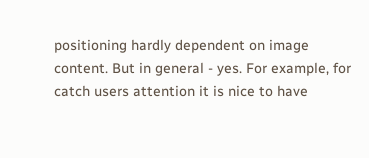positioning hardly dependent on image content. But in general - yes. For example, for catch users attention it is nice to have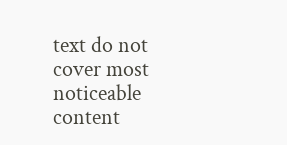text do not cover most noticeable content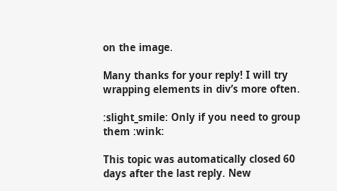on the image.

Many thanks for your reply! I will try wrapping elements in div’s more often.

:slight_smile: Only if you need to group them :wink:

This topic was automatically closed 60 days after the last reply. New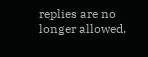replies are no longer allowed.